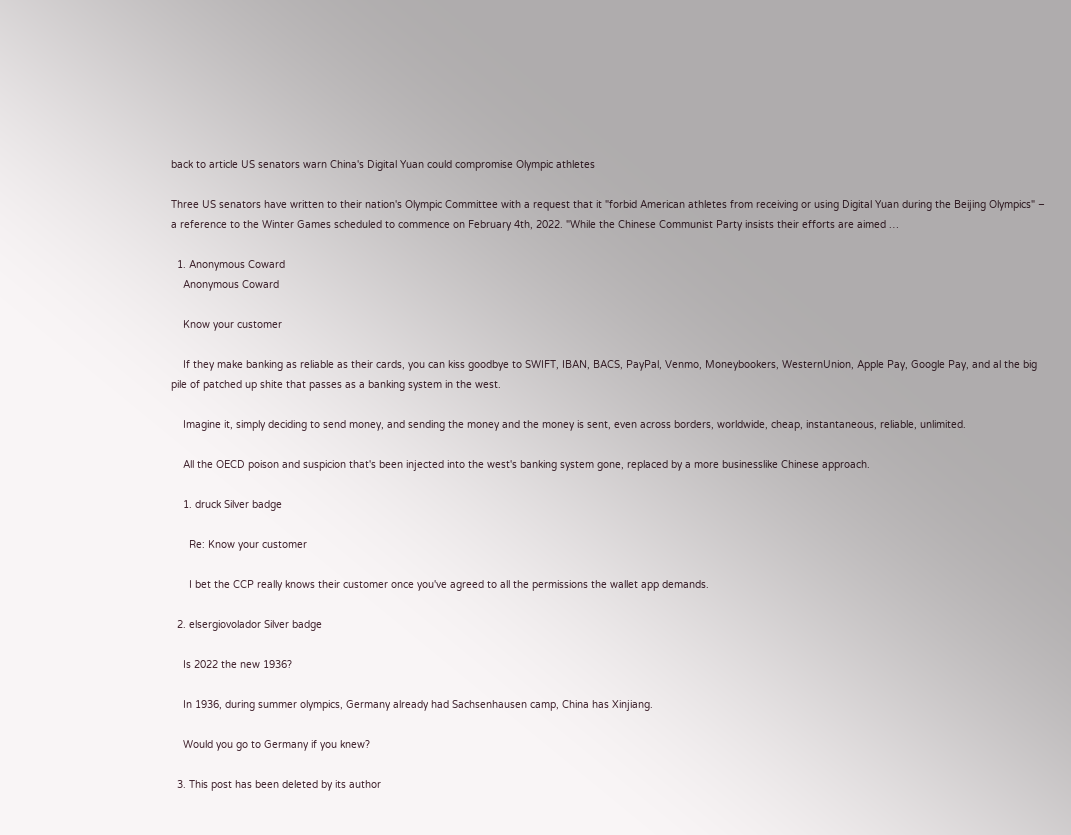back to article US senators warn China's Digital Yuan could compromise Olympic athletes

Three US senators have written to their nation's Olympic Committee with a request that it "forbid American athletes from receiving or using Digital Yuan during the Beijing Olympics" – a reference to the Winter Games scheduled to commence on February 4th, 2022. "While the Chinese Communist Party insists their efforts are aimed …

  1. Anonymous Coward
    Anonymous Coward

    Know your customer

    If they make banking as reliable as their cards, you can kiss goodbye to SWIFT, IBAN, BACS, PayPal, Venmo, Moneybookers, WesternUnion, Apple Pay, Google Pay, and al the big pile of patched up shite that passes as a banking system in the west.

    Imagine it, simply deciding to send money, and sending the money and the money is sent, even across borders, worldwide, cheap, instantaneous, reliable, unlimited.

    All the OECD poison and suspicion that's been injected into the west's banking system gone, replaced by a more businesslike Chinese approach.

    1. druck Silver badge

      Re: Know your customer

      I bet the CCP really knows their customer once you've agreed to all the permissions the wallet app demands.

  2. elsergiovolador Silver badge

    Is 2022 the new 1936?

    In 1936, during summer olympics, Germany already had Sachsenhausen camp, China has Xinjiang.

    Would you go to Germany if you knew?

  3. This post has been deleted by its author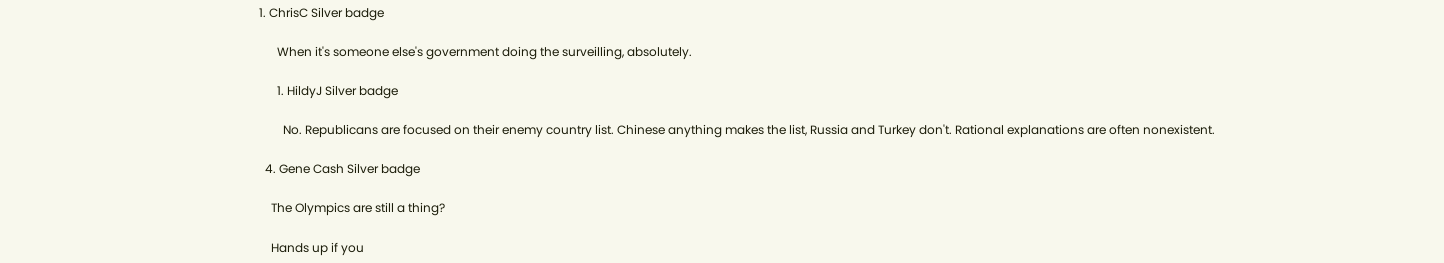1. ChrisC Silver badge

      When it's someone else's government doing the surveilling, absolutely.

      1. HildyJ Silver badge

        No. Republicans are focused on their enemy country list. Chinese anything makes the list, Russia and Turkey don't. Rational explanations are often nonexistent.

  4. Gene Cash Silver badge

    The Olympics are still a thing?

    Hands up if you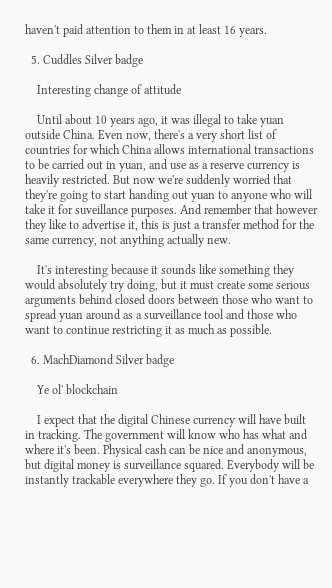haven't paid attention to them in at least 16 years.

  5. Cuddles Silver badge

    Interesting change of attitude

    Until about 10 years ago, it was illegal to take yuan outside China. Even now, there's a very short list of countries for which China allows international transactions to be carried out in yuan, and use as a reserve currency is heavily restricted. But now we're suddenly worried that they're going to start handing out yuan to anyone who will take it for suveillance purposes. And remember that however they like to advertise it, this is just a transfer method for the same currency, not anything actually new.

    It's interesting because it sounds like something they would absolutely try doing, but it must create some serious arguments behind closed doors between those who want to spread yuan around as a surveillance tool and those who want to continue restricting it as much as possible.

  6. MachDiamond Silver badge

    Ye ol' blockchain

    I expect that the digital Chinese currency will have built in tracking. The government will know who has what and where it's been. Physical cash can be nice and anonymous, but digital money is surveillance squared. Everybody will be instantly trackable everywhere they go. If you don't have a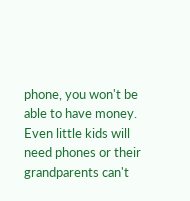phone, you won't be able to have money. Even little kids will need phones or their grandparents can't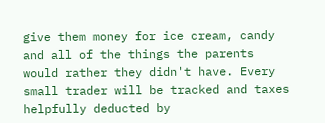give them money for ice cream, candy and all of the things the parents would rather they didn't have. Every small trader will be tracked and taxes helpfully deducted by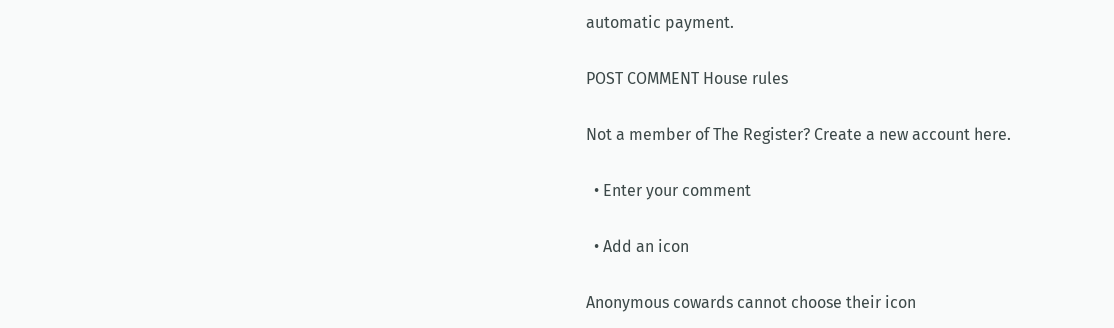automatic payment.

POST COMMENT House rules

Not a member of The Register? Create a new account here.

  • Enter your comment

  • Add an icon

Anonymous cowards cannot choose their icon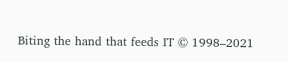Biting the hand that feeds IT © 1998–2021